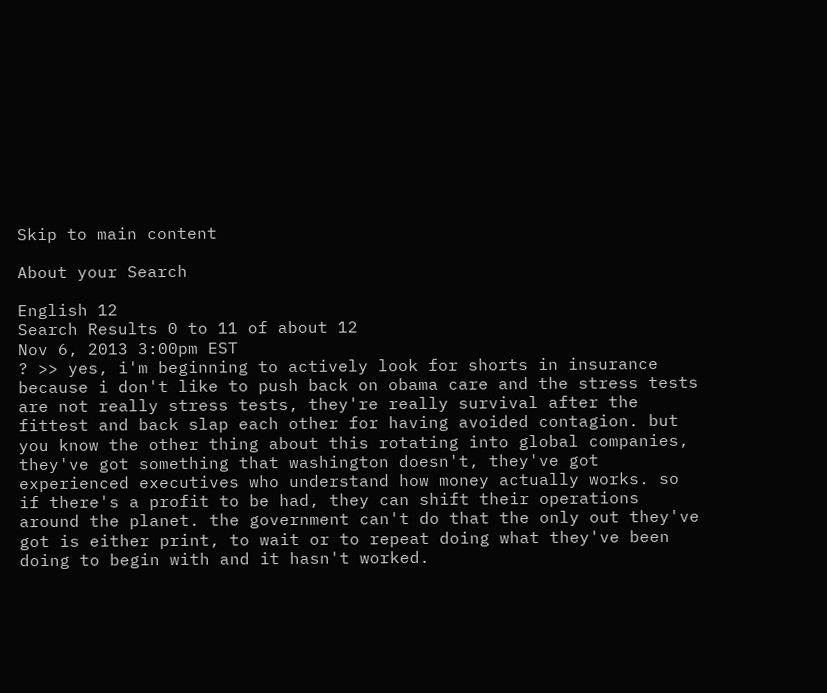Skip to main content

About your Search

English 12
Search Results 0 to 11 of about 12
Nov 6, 2013 3:00pm EST
? >> yes, i'm beginning to actively look for shorts in insurance because i don't like to push back on obama care and the stress tests are not really stress tests, they're really survival after the fittest and back slap each other for having avoided contagion. but you know the other thing about this rotating into global companies, they've got something that washington doesn't, they've got experienced executives who understand how money actually works. so if there's a profit to be had, they can shift their operations around the planet. the government can't do that the only out they've got is either print, to wait or to repeat doing what they've been doing to begin with and it hasn't worked.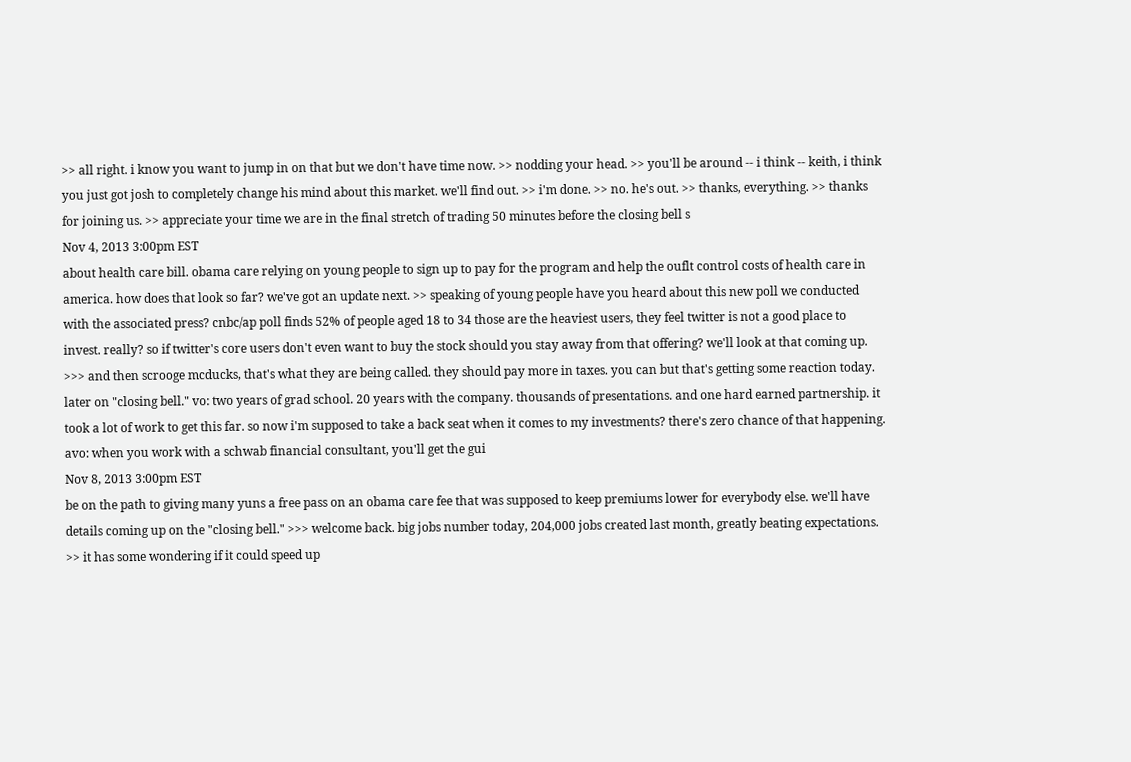>> all right. i know you want to jump in on that but we don't have time now. >> nodding your head. >> you'll be around -- i think -- keith, i think you just got josh to completely change his mind about this market. we'll find out. >> i'm done. >> no. he's out. >> thanks, everything. >> thanks for joining us. >> appreciate your time we are in the final stretch of trading 50 minutes before the closing bell s
Nov 4, 2013 3:00pm EST
about health care bill. obama care relying on young people to sign up to pay for the program and help the ouflt control costs of health care in america. how does that look so far? we've got an update next. >> speaking of young people have you heard about this new poll we conducted with the associated press? cnbc/ap poll finds 52% of people aged 18 to 34 those are the heaviest users, they feel twitter is not a good place to invest. really? so if twitter's core users don't even want to buy the stock should you stay away from that offering? we'll look at that coming up. >>> and then scrooge mcducks, that's what they are being called. they should pay more in taxes. you can but that's getting some reaction today. later on "closing bell." vo: two years of grad school. 20 years with the company. thousands of presentations. and one hard earned partnership. it took a lot of work to get this far. so now i'm supposed to take a back seat when it comes to my investments? there's zero chance of that happening. avo: when you work with a schwab financial consultant, you'll get the gui
Nov 8, 2013 3:00pm EST
be on the path to giving many yuns a free pass on an obama care fee that was supposed to keep premiums lower for everybody else. we'll have details coming up on the "closing bell." >>> welcome back. big jobs number today, 204,000 jobs created last month, greatly beating expectations. >> it has some wondering if it could speed up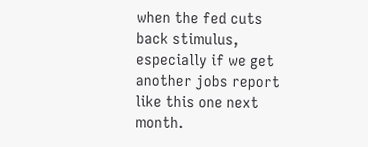when the fed cuts back stimulus, especially if we get another jobs report like this one next month.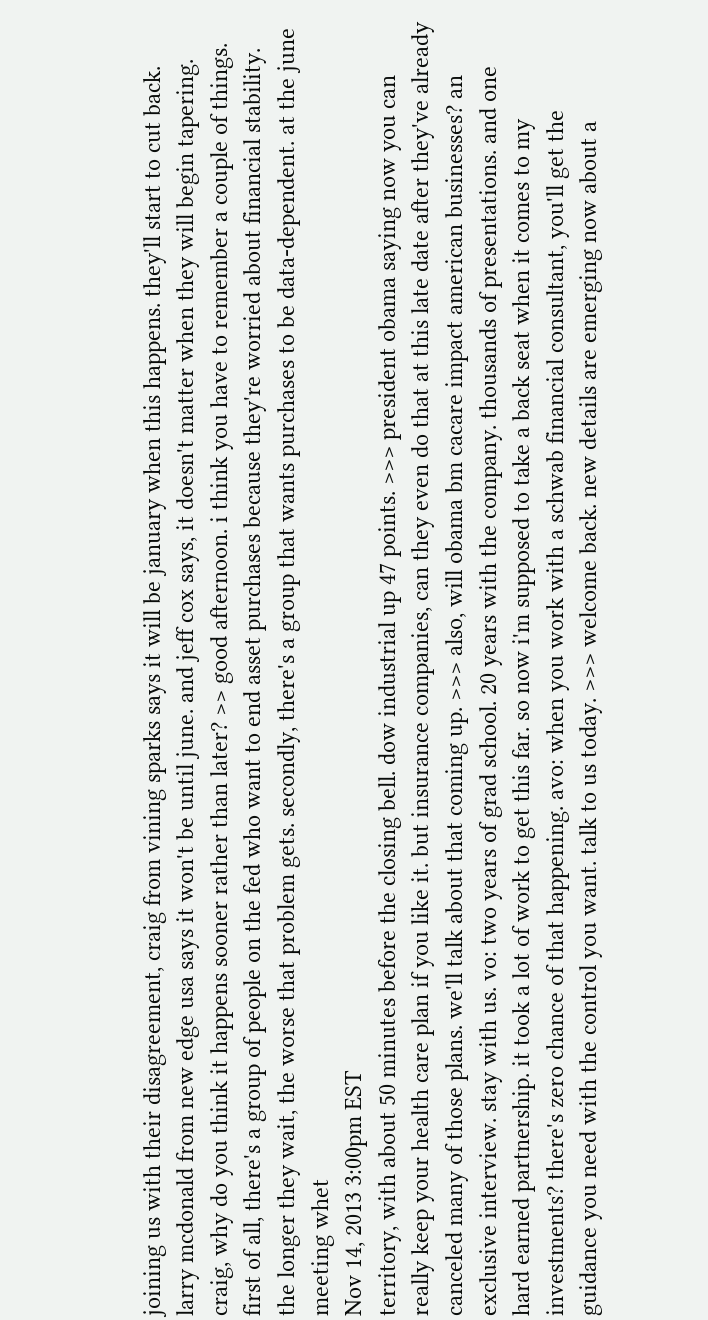joining us with their disagreement, craig from vining sparks says it will be january when this happens. they'll start to cut back. larry mcdonald from new edge usa says it won't be until june. and jeff cox says, it doesn't matter when they will begin tapering. craig, why do you think it happens sooner rather than later? >> good afternoon. i think you have to remember a couple of things. first of all, there's a group of people on the fed who want to end asset purchases because they're worried about financial stability. the longer they wait, the worse that problem gets. secondly, there's a group that wants purchases to be data-dependent. at the june meeting whet
Nov 14, 2013 3:00pm EST
territory, with about 50 minutes before the closing bell. dow industrial up 47 points. >>> president obama saying now you can really keep your health care plan if you like it. but insurance companies, can they even do that at this late date after they've already canceled many of those plans. we'll talk about that coming up. >>> also, will obama bm cacare impact american businesses? an exclusive interview. stay with us. vo: two years of grad school. 20 years with the company. thousands of presentations. and one hard earned partnership. it took a lot of work to get this far. so now i'm supposed to take a back seat when it comes to my investments? there's zero chance of that happening. avo: when you work with a schwab financial consultant, you'll get the guidance you need with the control you want. talk to us today. >>> welcome back. new details are emerging now about a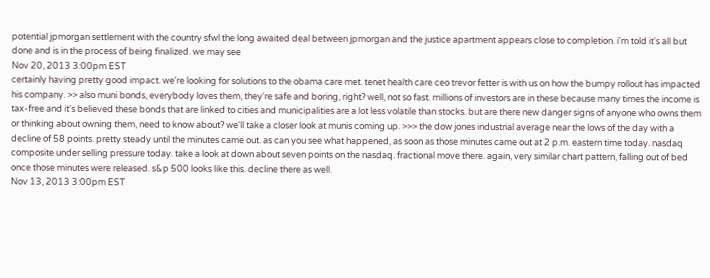potential jpmorgan settlement with the country sfwl the long awaited deal between jpmorgan and the justice apartment appears close to completion. i'm told it's all but done and is in the process of being finalized. we may see
Nov 20, 2013 3:00pm EST
certainly having pretty good impact. we're looking for solutions to the obama care met. tenet health care ceo trevor fetter is with us on how the bumpy rollout has impacted his company. >> also muni bonds, everybody loves them, they're safe and boring, right? well, not so fast. millions of investors are in these because many times the income is tax-free and it's believed these bonds that are linked to cities and municipalities are a lot less volatile than stocks. but are there new danger signs of anyone who owns them or thinking about owning them, need to know about? we'll take a closer look at munis coming up. >>> the dow jones industrial average near the lows of the day with a decline of 58 points. pretty steady until the minutes came out. as can you see what happened, as soon as those minutes came out at 2 p.m. eastern time today. nasdaq composite under selling pressure today. take a look at down about seven points on the nasdaq. fractional move there. again, very similar chart pattern, falling out of bed once those minutes were released. s&p 500 looks like this. decline there as well.
Nov 13, 2013 3:00pm EST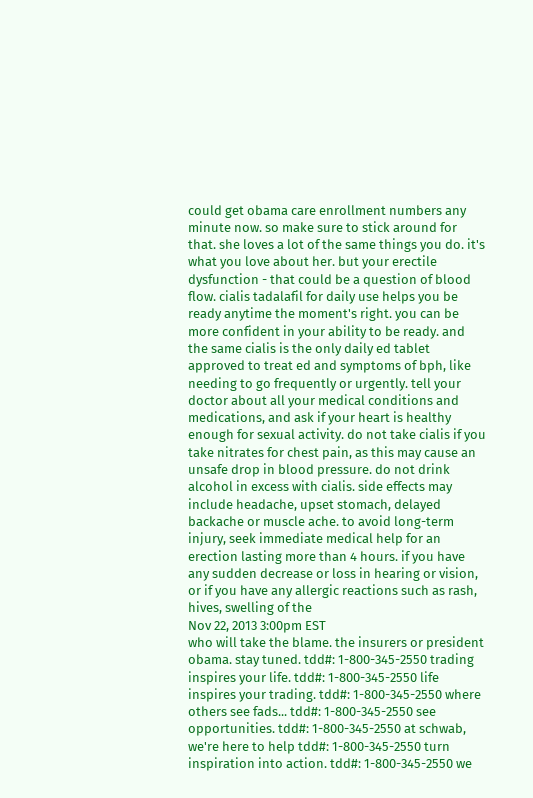could get obama care enrollment numbers any minute now. so make sure to stick around for that. she loves a lot of the same things you do. it's what you love about her. but your erectile dysfunction - that could be a question of blood flow. cialis tadalafil for daily use helps you be ready anytime the moment's right. you can be more confident in your ability to be ready. and the same cialis is the only daily ed tablet approved to treat ed and symptoms of bph, like needing to go frequently or urgently. tell your doctor about all your medical conditions and medications, and ask if your heart is healthy enough for sexual activity. do not take cialis if you take nitrates for chest pain, as this may cause an unsafe drop in blood pressure. do not drink alcohol in excess with cialis. side effects may include headache, upset stomach, delayed backache or muscle ache. to avoid long-term injury, seek immediate medical help for an erection lasting more than 4 hours. if you have any sudden decrease or loss in hearing or vision, or if you have any allergic reactions such as rash, hives, swelling of the
Nov 22, 2013 3:00pm EST
who will take the blame. the insurers or president obama. stay tuned. tdd#: 1-800-345-2550 trading inspires your life. tdd#: 1-800-345-2550 life inspires your trading. tdd#: 1-800-345-2550 where others see fads... tdd#: 1-800-345-2550 see opportunities. tdd#: 1-800-345-2550 at schwab, we're here to help tdd#: 1-800-345-2550 turn inspiration into action. tdd#: 1-800-345-2550 we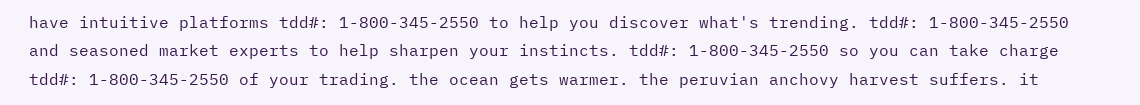have intuitive platforms tdd#: 1-800-345-2550 to help you discover what's trending. tdd#: 1-800-345-2550 and seasoned market experts to help sharpen your instincts. tdd#: 1-800-345-2550 so you can take charge tdd#: 1-800-345-2550 of your trading. the ocean gets warmer. the peruvian anchovy harvest suffers. it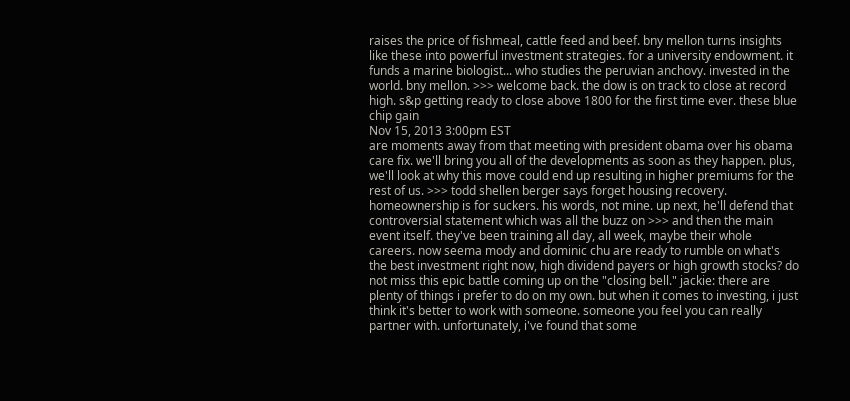raises the price of fishmeal, cattle feed and beef. bny mellon turns insights like these into powerful investment strategies. for a university endowment. it funds a marine biologist... who studies the peruvian anchovy. invested in the world. bny mellon. >>> welcome back. the dow is on track to close at record high. s&p getting ready to close above 1800 for the first time ever. these blue chip gain
Nov 15, 2013 3:00pm EST
are moments away from that meeting with president obama over his obama care fix. we'll bring you all of the developments as soon as they happen. plus, we'll look at why this move could end up resulting in higher premiums for the rest of us. >>> todd shellen berger says forget housing recovery. homeownership is for suckers. his words, not mine. up next, he'll defend that controversial statement which was all the buzz on >>> and then the main event itself. they've been training all day, all week, maybe their whole careers. now seema mody and dominic chu are ready to rumble on what's the best investment right now, high dividend payers or high growth stocks? do not miss this epic battle coming up on the "closing bell." jackie: there are plenty of things i prefer to do on my own. but when it comes to investing, i just think it's better to work with someone. someone you feel you can really partner with. unfortunately, i've found that some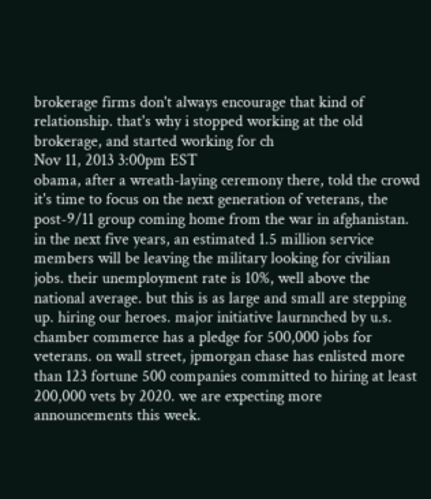brokerage firms don't always encourage that kind of relationship. that's why i stopped working at the old brokerage, and started working for ch
Nov 11, 2013 3:00pm EST
obama, after a wreath-laying ceremony there, told the crowd it's time to focus on the next generation of veterans, the post-9/11 group coming home from the war in afghanistan. in the next five years, an estimated 1.5 million service members will be leaving the military looking for civilian jobs. their unemployment rate is 10%, well above the national average. but this is as large and small are stepping up. hiring our heroes. major initiative laurnnched by u.s. chamber commerce has a pledge for 500,000 jobs for veterans. on wall street, jpmorgan chase has enlisted more than 123 fortune 500 companies committed to hiring at least 200,000 vets by 2020. we are expecting more announcements this week.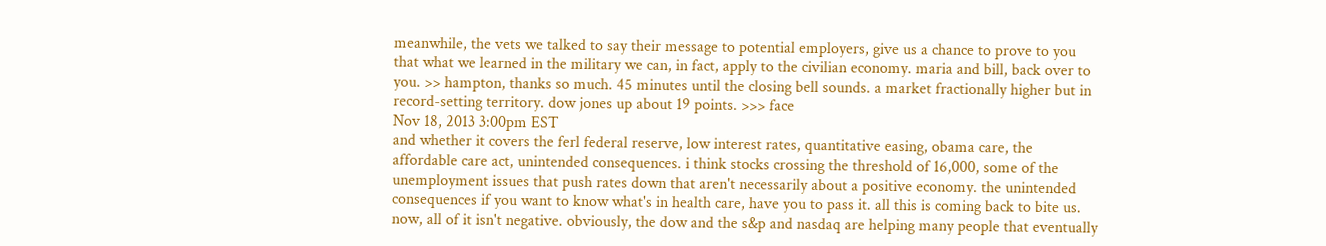meanwhile, the vets we talked to say their message to potential employers, give us a chance to prove to you that what we learned in the military we can, in fact, apply to the civilian economy. maria and bill, back over to you. >> hampton, thanks so much. 45 minutes until the closing bell sounds. a market fractionally higher but in record-setting territory. dow jones up about 19 points. >>> face
Nov 18, 2013 3:00pm EST
and whether it covers the ferl federal reserve, low interest rates, quantitative easing, obama care, the affordable care act, unintended consequences. i think stocks crossing the threshold of 16,000, some of the unemployment issues that push rates down that aren't necessarily about a positive economy. the unintended consequences if you want to know what's in health care, have you to pass it. all this is coming back to bite us. now, all of it isn't negative. obviously, the dow and the s&p and nasdaq are helping many people that eventually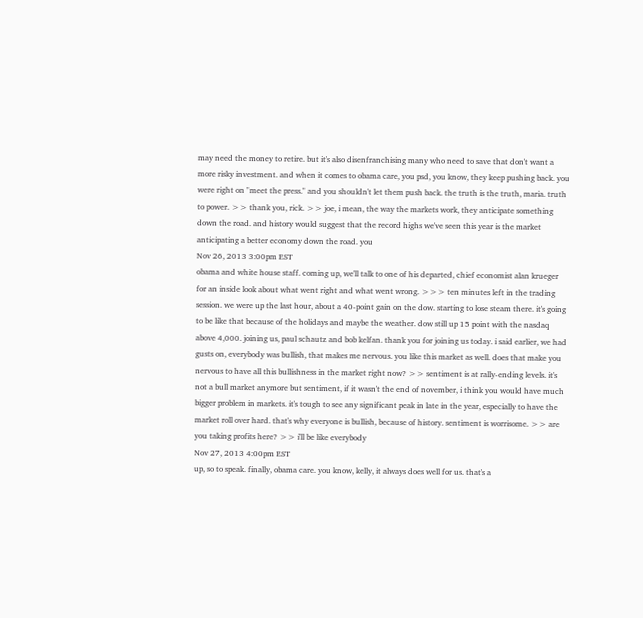may need the money to retire. but it's also disenfranchising many who need to save that don't want a more risky investment. and when it comes to obama care, you psd, you know, they keep pushing back. you were right on "meet the press." and you shouldn't let them push back. the truth is the truth, maria. truth to power. >> thank you, rick. >> joe, i mean, the way the markets work, they anticipate something down the road. and history would suggest that the record highs we've seen this year is the market anticipating a better economy down the road. you
Nov 26, 2013 3:00pm EST
obama and white house staff. coming up, we'll talk to one of his departed, chief economist alan krueger for an inside look about what went right and what went wrong. >>> ten minutes left in the trading session. we were up the last hour, about a 40-point gain on the dow. starting to lose steam there. it's going to be like that because of the holidays and maybe the weather. dow still up 15 point with the nasdaq above 4,000. joining us, paul schautz and bob kelfan. thank you for joining us today. i said earlier, we had gusts on, everybody was bullish, that makes me nervous. you like this market as well. does that make you nervous to have all this bullishness in the market right now? >> sentiment is at rally-ending levels. it's not a bull market anymore but sentiment, if it wasn't the end of november, i think you would have much bigger problem in markets. it's tough to see any significant peak in late in the year, especially to have the market roll over hard. that's why everyone is bullish, because of history. sentiment is worrisome. >> are you taking profits here? >> i'll be like everybody
Nov 27, 2013 4:00pm EST
up, so to speak. finally, obama care. you know, kelly, it always does well for us. that's a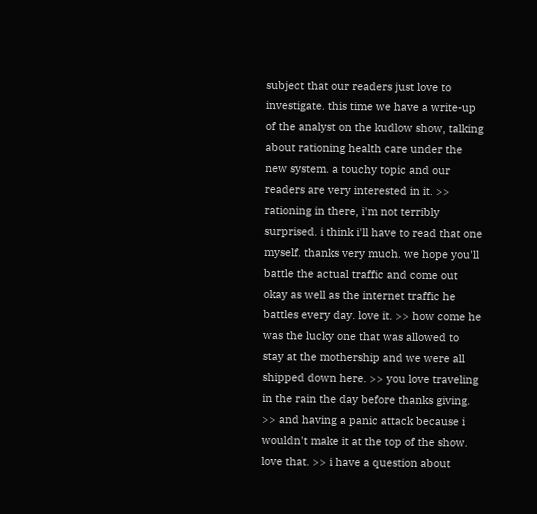subject that our readers just love to investigate. this time we have a write-up of the analyst on the kudlow show, talking about rationing health care under the new system. a touchy topic and our readers are very interested in it. >> rationing in there, i'm not terribly surprised. i think i'll have to read that one myself. thanks very much. we hope you'll battle the actual traffic and come out okay as well as the internet traffic he battles every day. love it. >> how come he was the lucky one that was allowed to stay at the mothership and we were all shipped down here. >> you love traveling in the rain the day before thanks giving. >> and having a panic attack because i wouldn't make it at the top of the show. love that. >> i have a question about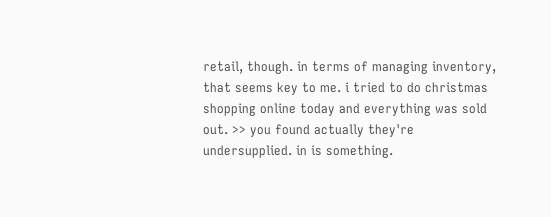retail, though. in terms of managing inventory, that seems key to me. i tried to do christmas shopping online today and everything was sold out. >> you found actually they're undersupplied. in is something.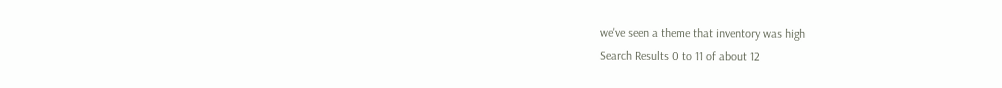we've seen a theme that inventory was high
Search Results 0 to 11 of about 12